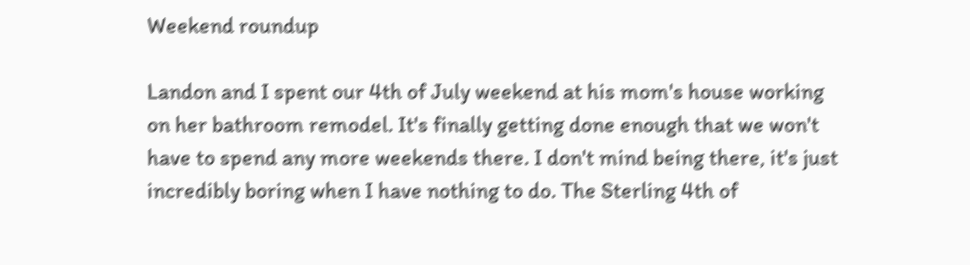Weekend roundup

Landon and I spent our 4th of July weekend at his mom's house working on her bathroom remodel. It's finally getting done enough that we won't have to spend any more weekends there. I don't mind being there, it's just incredibly boring when I have nothing to do. The Sterling 4th of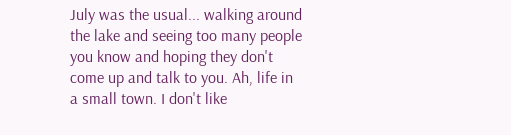July was the usual... walking around the lake and seeing too many people you know and hoping they don't come up and talk to you. Ah, life in a small town. I don't like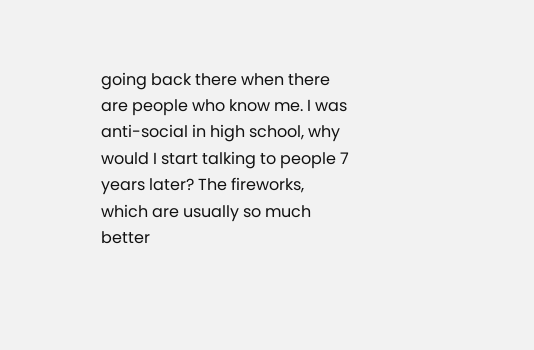going back there when there are people who know me. I was anti-social in high school, why would I start talking to people 7 years later? The fireworks, which are usually so much better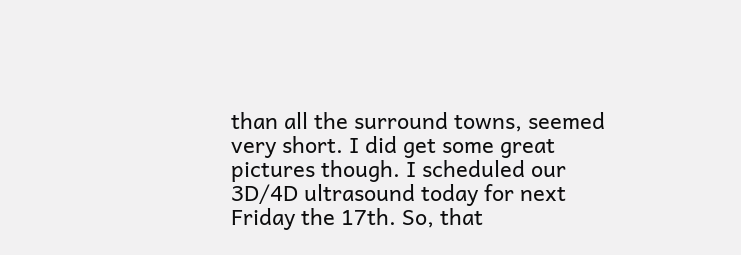than all the surround towns, seemed very short. I did get some great pictures though. I scheduled our 3D/4D ultrasound today for next Friday the 17th. So, that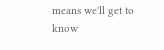means we'll get to know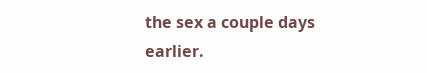the sex a couple days earlier.